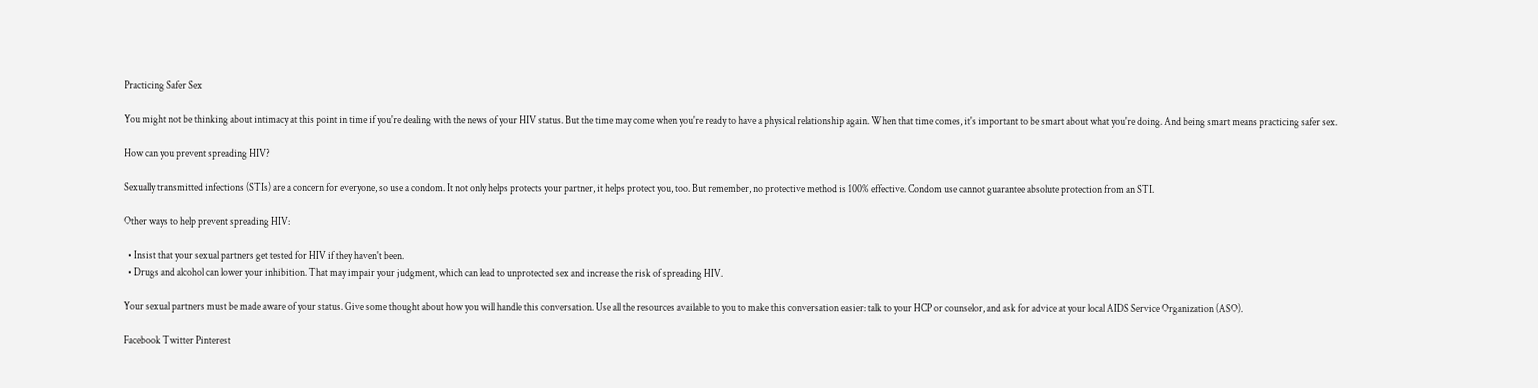Practicing Safer Sex

You might not be thinking about intimacy at this point in time if you're dealing with the news of your HIV status. But the time may come when you're ready to have a physical relationship again. When that time comes, it's important to be smart about what you're doing. And being smart means practicing safer sex.

How can you prevent spreading HIV?

Sexually transmitted infections (STIs) are a concern for everyone, so use a condom. It not only helps protects your partner, it helps protect you, too. But remember, no protective method is 100% effective. Condom use cannot guarantee absolute protection from an STI.

Other ways to help prevent spreading HIV:

  • Insist that your sexual partners get tested for HIV if they haven't been.
  • Drugs and alcohol can lower your inhibition. That may impair your judgment, which can lead to unprotected sex and increase the risk of spreading HIV.

Your sexual partners must be made aware of your status. Give some thought about how you will handle this conversation. Use all the resources available to you to make this conversation easier: talk to your HCP or counselor, and ask for advice at your local AIDS Service Organization (ASO).

Facebook Twitter Pinterest